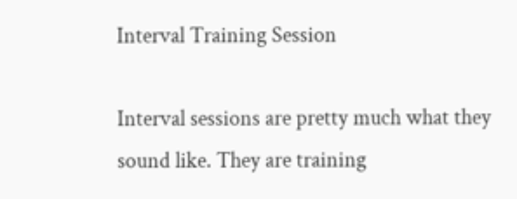Interval Training Session

Interval sessions are pretty much what they sound like. They are training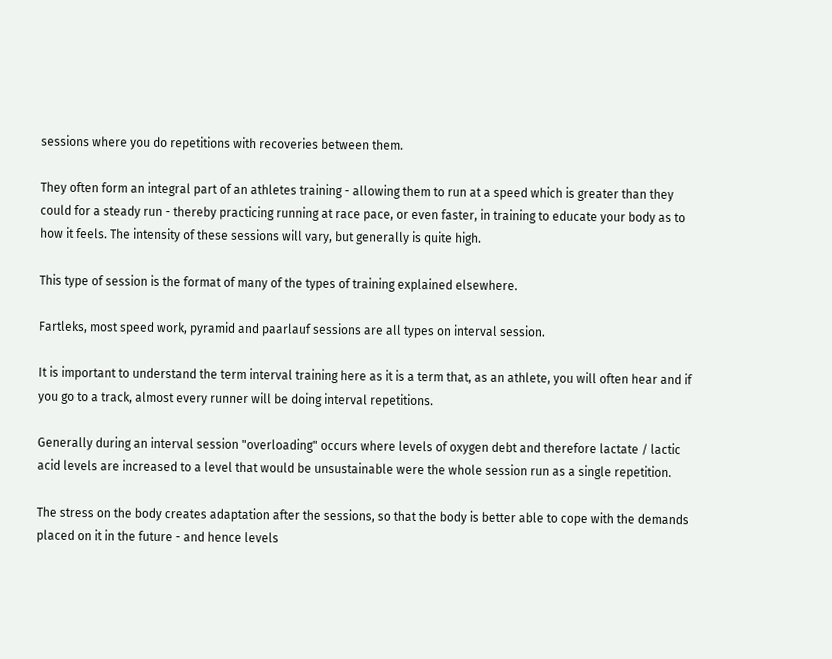sessions where you do repetitions with recoveries between them.

They often form an integral part of an athletes training - allowing them to run at a speed which is greater than they could for a steady run - thereby practicing running at race pace, or even faster, in training to educate your body as to how it feels. The intensity of these sessions will vary, but generally is quite high.

This type of session is the format of many of the types of training explained elsewhere.

Fartleks, most speed work, pyramid and paarlauf sessions are all types on interval session.

It is important to understand the term interval training here as it is a term that, as an athlete, you will often hear and if you go to a track, almost every runner will be doing interval repetitions.

Generally during an interval session "overloading" occurs where levels of oxygen debt and therefore lactate / lactic acid levels are increased to a level that would be unsustainable were the whole session run as a single repetition.

The stress on the body creates adaptation after the sessions, so that the body is better able to cope with the demands placed on it in the future - and hence levels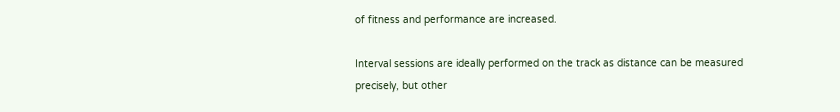of fitness and performance are increased.

Interval sessions are ideally performed on the track as distance can be measured precisely, but other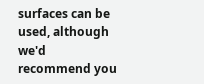surfaces can be used, although we'd recommend you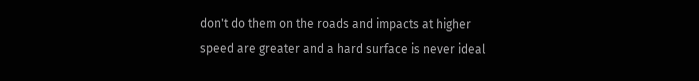don't do them on the roads and impacts at higher speed are greater and a hard surface is never ideal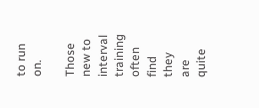to run on.

Those new to interval training often find they are quite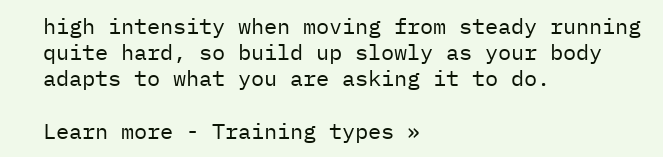high intensity when moving from steady running quite hard, so build up slowly as your body adapts to what you are asking it to do.

Learn more - Training types »